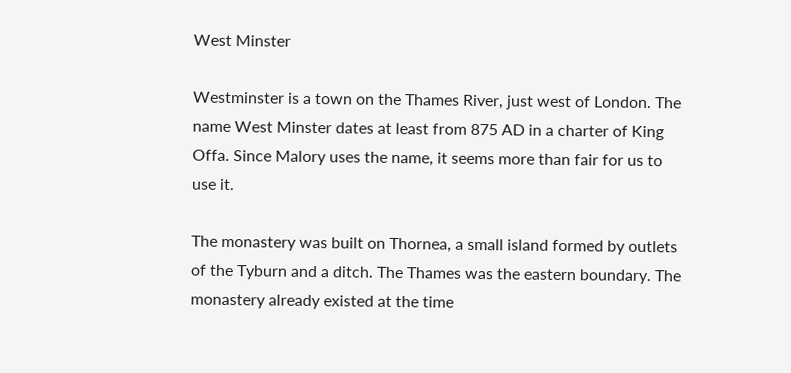West Minster

Westminster is a town on the Thames River, just west of London. The name West Minster dates at least from 875 AD in a charter of King Offa. Since Malory uses the name, it seems more than fair for us to use it.

The monastery was built on Thornea, a small island formed by outlets of the Tyburn and a ditch. The Thames was the eastern boundary. The monastery already existed at the time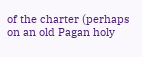of the charter (perhaps on an old Pagan holy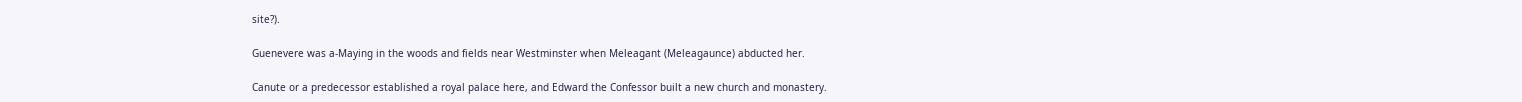site?).

Guenevere was a-Maying in the woods and fields near Westminster when Meleagant (Meleagaunce) abducted her.

Canute or a predecessor established a royal palace here, and Edward the Confessor built a new church and monastery.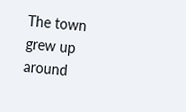The town grew up around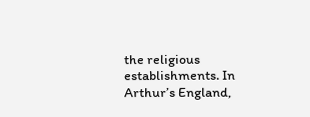the religious establishments. In Arthur’s England,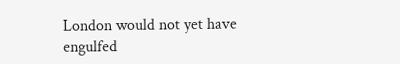London would not yet have engulfed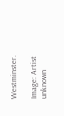Westminster.

Image: Artist unknown